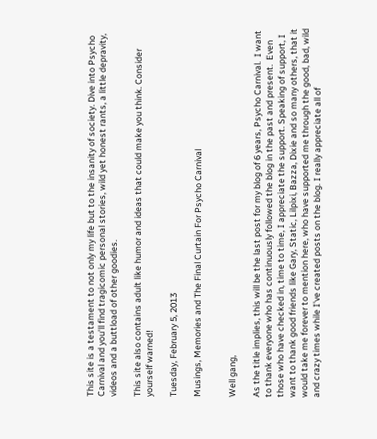This site is a testament to not only my life but to the insanity of society. Dive into Psycho Carnival and you'll find tragicomic personal stories, wild yet honest rants, a little depravity, videos and a buttload of other goodies.

This site also contains adult like humor and ideas that could make you think. Consider yourself warned!

Tuesday, February 5, 2013

Musings, Memories and The Final Curtain For Psycho Carnival


Well gang,

As the title implies, this will be the last post for my blog of 6 years, Psycho Carnival.  I want to thank everyone who has continuously followed the blog in the past and present.  Even those who have checked in, time to time, I appreciate the support. Speaking of support, I want to thank good friends like Gary, Static, Lilpixi, Bazza, Dixie and so many others, that it would take me forever to mention here, who have supported me through the good, bad, wild and crazy times while I've created posts on the blog. I really appreciate all of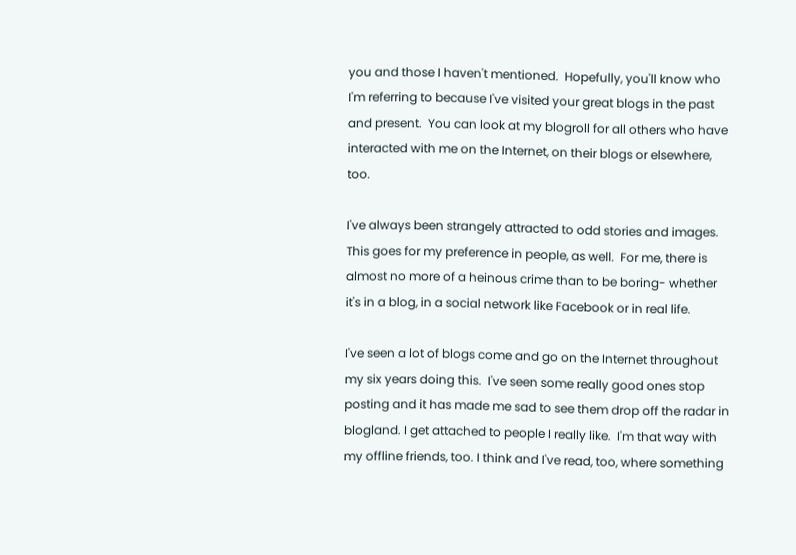you and those I haven't mentioned.  Hopefully, you'll know who I'm referring to because I've visited your great blogs in the past and present.  You can look at my blogroll for all others who have interacted with me on the Internet, on their blogs or elsewhere, too.

I've always been strangely attracted to odd stories and images.  This goes for my preference in people, as well.  For me, there is almost no more of a heinous crime than to be boring- whether it's in a blog, in a social network like Facebook or in real life.

I've seen a lot of blogs come and go on the Internet throughout my six years doing this.  I've seen some really good ones stop posting and it has made me sad to see them drop off the radar in blogland. I get attached to people I really like.  I'm that way with my offline friends, too. I think and I've read, too, where something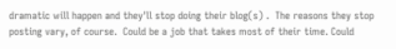dramatic will happen and they'll stop doing their blog(s) .  The reasons they stop posting vary, of course.  Could be a job that takes most of their time. Could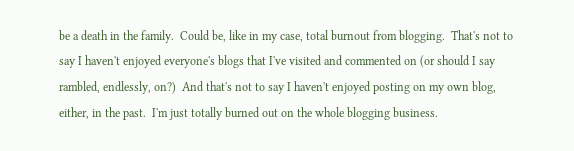be a death in the family.  Could be, like in my case, total burnout from blogging.  That's not to say I haven't enjoyed everyone's blogs that I've visited and commented on (or should I say rambled, endlessly, on?)  And that's not to say I haven't enjoyed posting on my own blog, either, in the past.  I'm just totally burned out on the whole blogging business.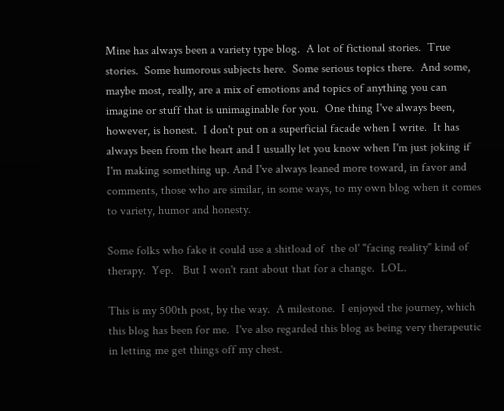Mine has always been a variety type blog.  A lot of fictional stories.  True stories.  Some humorous subjects here.  Some serious topics there.  And some, maybe most, really, are a mix of emotions and topics of anything you can imagine or stuff that is unimaginable for you.  One thing I've always been, however, is honest.  I don't put on a superficial facade when I write.  It has always been from the heart and I usually let you know when I'm just joking if I'm making something up. And I've always leaned more toward, in favor and comments, those who are similar, in some ways, to my own blog when it comes to variety, humor and honesty.

Some folks who fake it could use a shitload of  the ol' "facing reality" kind of therapy.  Yep.   But I won't rant about that for a change.  LOL.

This is my 500th post, by the way.  A milestone.  I enjoyed the journey, which this blog has been for me.  I've also regarded this blog as being very therapeutic in letting me get things off my chest.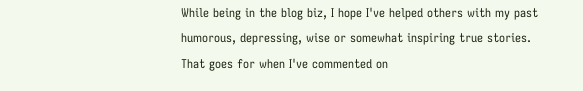While being in the blog biz, I hope I've helped others with my past humorous, depressing, wise or somewhat inspiring true stories. That goes for when I've commented on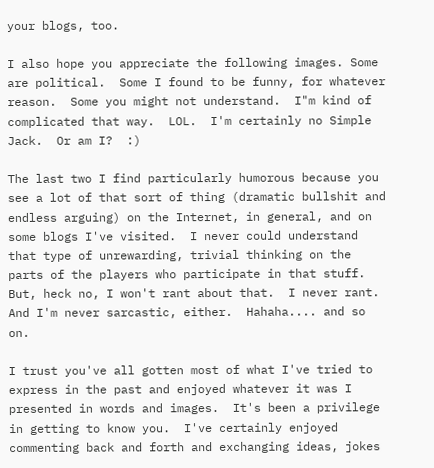your blogs, too.

I also hope you appreciate the following images. Some are political.  Some I found to be funny, for whatever reason.  Some you might not understand.  I"m kind of complicated that way.  LOL.  I'm certainly no Simple Jack.  Or am I?  :)

The last two I find particularly humorous because you see a lot of that sort of thing (dramatic bullshit and endless arguing) on the Internet, in general, and on some blogs I've visited.  I never could understand that type of unrewarding, trivial thinking on the parts of the players who participate in that stuff.  But, heck no, I won't rant about that.  I never rant. And I'm never sarcastic, either.  Hahaha.... and so on.

I trust you've all gotten most of what I've tried to express in the past and enjoyed whatever it was I presented in words and images.  It's been a privilege in getting to know you.  I've certainly enjoyed commenting back and forth and exchanging ideas, jokes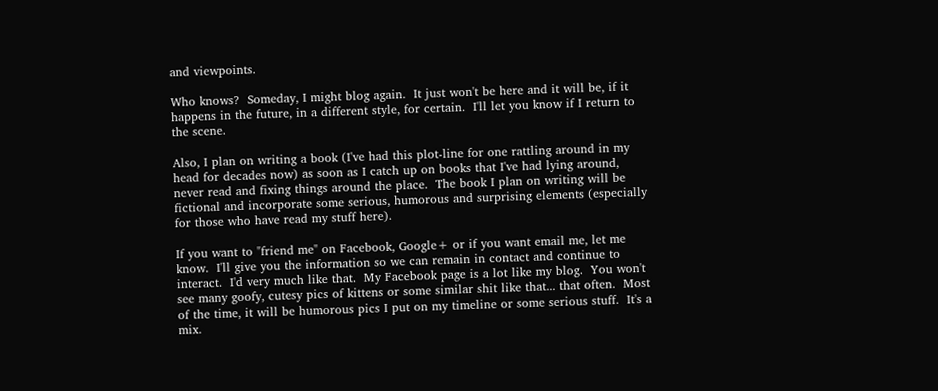and viewpoints.

Who knows?  Someday, I might blog again.  It just won't be here and it will be, if it happens in the future, in a different style, for certain.  I'll let you know if I return to the scene.

Also, I plan on writing a book (I've had this plot-line for one rattling around in my head for decades now) as soon as I catch up on books that I've had lying around, never read and fixing things around the place.  The book I plan on writing will be fictional and incorporate some serious, humorous and surprising elements (especially for those who have read my stuff here).

If you want to "friend me" on Facebook, Google+ or if you want email me, let me know.  I'll give you the information so we can remain in contact and continue to interact.  I'd very much like that.  My Facebook page is a lot like my blog.  You won't see many goofy, cutesy pics of kittens or some similar shit like that... that often.  Most of the time, it will be humorous pics I put on my timeline or some serious stuff.  It's a mix.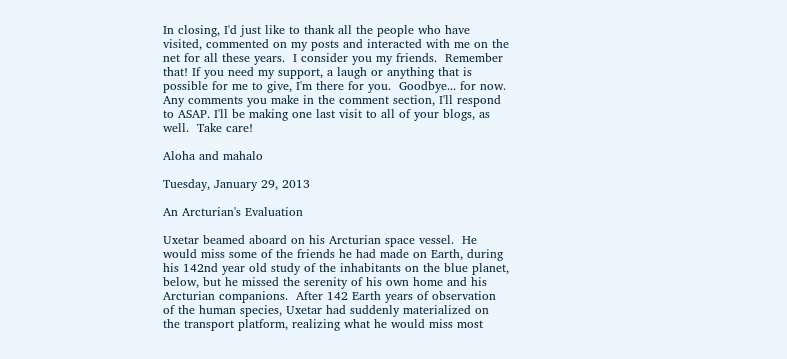In closing, I'd just like to thank all the people who have visited, commented on my posts and interacted with me on the net for all these years.  I consider you my friends.  Remember that! If you need my support, a laugh or anything that is possible for me to give, I'm there for you.  Goodbye... for now.  Any comments you make in the comment section, I'll respond to ASAP. I'll be making one last visit to all of your blogs, as well.  Take care!

Aloha and mahalo

Tuesday, January 29, 2013

An Arcturian's Evaluation

Uxetar beamed aboard on his Arcturian space vessel.  He would miss some of the friends he had made on Earth, during his 142nd year old study of the inhabitants on the blue planet, below, but he missed the serenity of his own home and his Arcturian companions.  After 142 Earth years of observation of the human species, Uxetar had suddenly materialized on the transport platform, realizing what he would miss most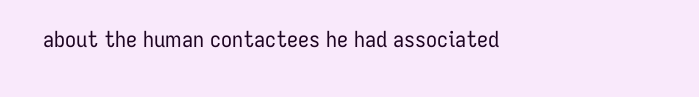about the human contactees he had associated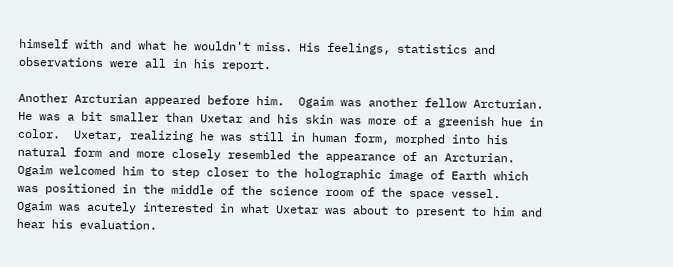himself with and what he wouldn't miss. His feelings, statistics and observations were all in his report.

Another Arcturian appeared before him.  Ogaim was another fellow Arcturian.  He was a bit smaller than Uxetar and his skin was more of a greenish hue in color.  Uxetar, realizing he was still in human form, morphed into his natural form and more closely resembled the appearance of an Arcturian.  Ogaim welcomed him to step closer to the holographic image of Earth which was positioned in the middle of the science room of the space vessel.  Ogaim was acutely interested in what Uxetar was about to present to him and hear his evaluation.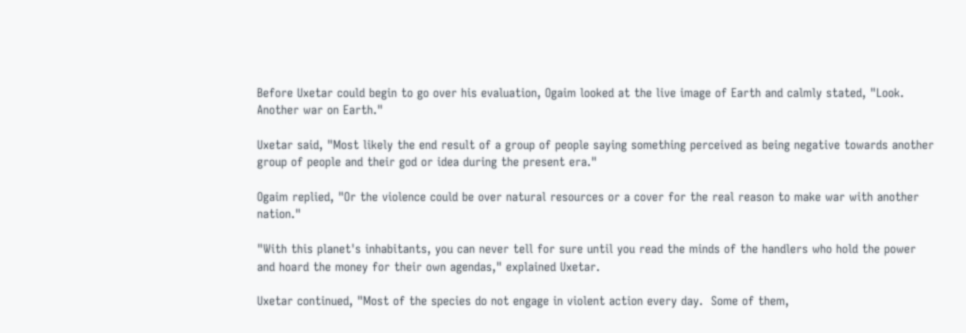Before Uxetar could begin to go over his evaluation, Ogaim looked at the live image of Earth and calmly stated, "Look. Another war on Earth."

Uxetar said, "Most likely the end result of a group of people saying something perceived as being negative towards another group of people and their god or idea during the present era."

Ogaim replied, "Or the violence could be over natural resources or a cover for the real reason to make war with another nation."

"With this planet's inhabitants, you can never tell for sure until you read the minds of the handlers who hold the power and hoard the money for their own agendas," explained Uxetar.

Uxetar continued, "Most of the species do not engage in violent action every day.  Some of them,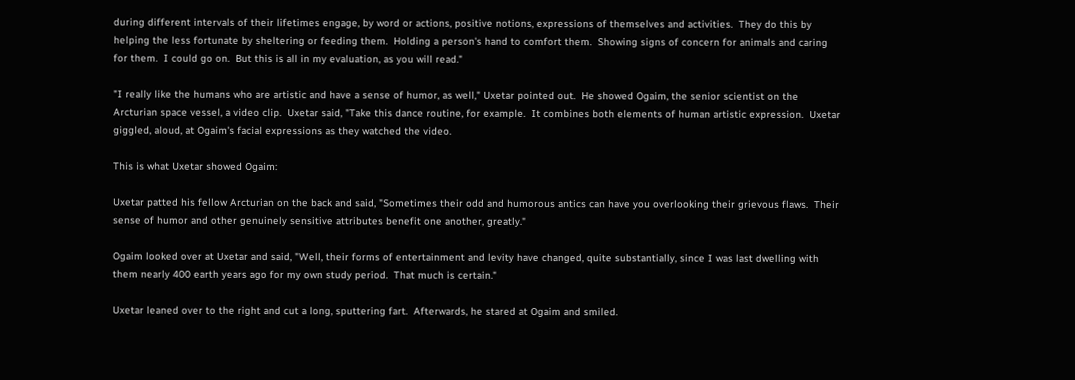during different intervals of their lifetimes engage, by word or actions, positive notions, expressions of themselves and activities.  They do this by helping the less fortunate by sheltering or feeding them.  Holding a person's hand to comfort them.  Showing signs of concern for animals and caring for them.  I could go on.  But this is all in my evaluation, as you will read."

"I really like the humans who are artistic and have a sense of humor, as well," Uxetar pointed out.  He showed Ogaim, the senior scientist on the Arcturian space vessel, a video clip.  Uxetar said, "Take this dance routine, for example.  It combines both elements of human artistic expression.  Uxetar giggled, aloud, at Ogaim's facial expressions as they watched the video.

This is what Uxetar showed Ogaim:

Uxetar patted his fellow Arcturian on the back and said, "Sometimes their odd and humorous antics can have you overlooking their grievous flaws.  Their sense of humor and other genuinely sensitive attributes benefit one another, greatly."

Ogaim looked over at Uxetar and said, "Well, their forms of entertainment and levity have changed, quite substantially, since I was last dwelling with them nearly 400 earth years ago for my own study period.  That much is certain."

Uxetar leaned over to the right and cut a long, sputtering fart.  Afterwards, he stared at Ogaim and smiled.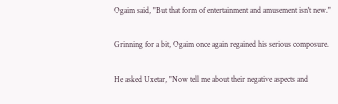Ogaim said, "But that form of entertainment and amusement isn't new."

Grinning for a bit, Ogaim once again regained his serious composure.

He asked Uxetar, "Now tell me about their negative aspects and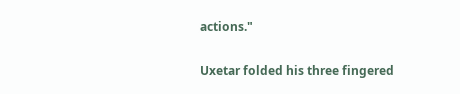actions."

Uxetar folded his three fingered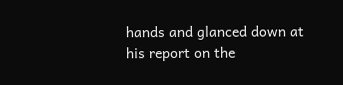hands and glanced down at his report on the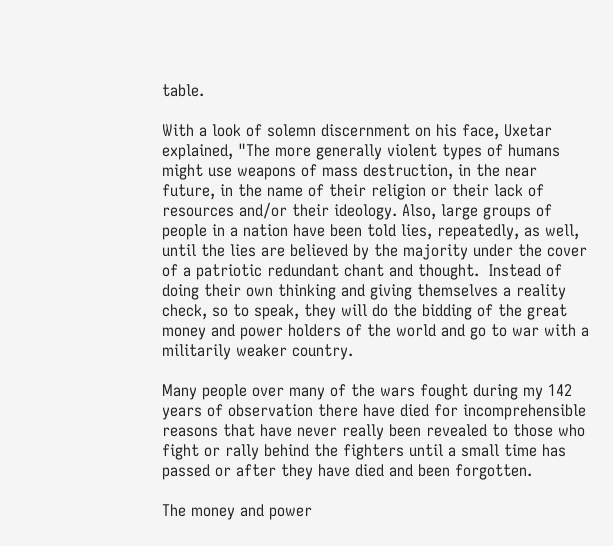table.

With a look of solemn discernment on his face, Uxetar explained, "The more generally violent types of humans might use weapons of mass destruction, in the near future, in the name of their religion or their lack of resources and/or their ideology. Also, large groups of people in a nation have been told lies, repeatedly, as well, until the lies are believed by the majority under the cover of a patriotic redundant chant and thought.  Instead of doing their own thinking and giving themselves a reality check, so to speak, they will do the bidding of the great money and power holders of the world and go to war with a militarily weaker country.

Many people over many of the wars fought during my 142 years of observation there have died for incomprehensible reasons that have never really been revealed to those who fight or rally behind the fighters until a small time has passed or after they have died and been forgotten.

The money and power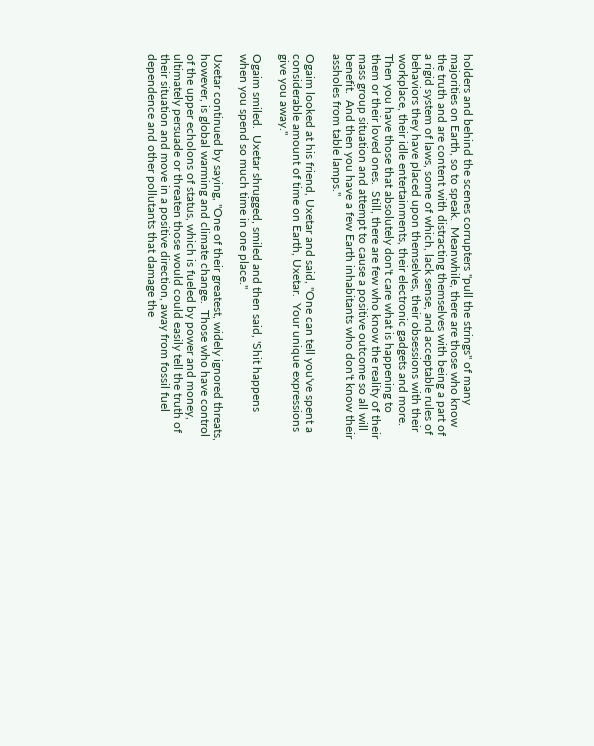holders and behind the scenes corrupters "pull the strings" of many majorities on Earth, so to speak.  Meanwhile, there are those who know the truth and are content with distracting themselves with being a part of a rigid system of laws, some of which, lack sense, and acceptable rules of behaviors they have placed upon themselves, their obsessions with their workplace, their idle entertainments, their electronic gadgets and more.  Then you have those that absolutely don't care what is happening to them or their loved ones.  Still, there are few who know the reality of their mass group situation and attempt to cause a positive outcome so all will benefit.  And then you have a few Earth inhabitants who don't know their assholes from table lamps."

Ogaim looked at his friend, Uxetar and said, "One can tell you've spent a considerable amount of time on Earth, Uxetar.  Your unique expressions give you away."

Ogaim smiled.  Uxetar shrugged, smiled and then said, 'Shit happens when you spend so much time in one place."

Uxetar continued by saying, "One of their greatest, widely ignored threats, however, is global warming and climate change.  Those who have control of the upper echolons of status, which is fueled by power and money, ultimately persuade or threaten those would could easily tell the truth of their situation and move in a positive direction, away from fossil fuel dependence and other pollutants that damage the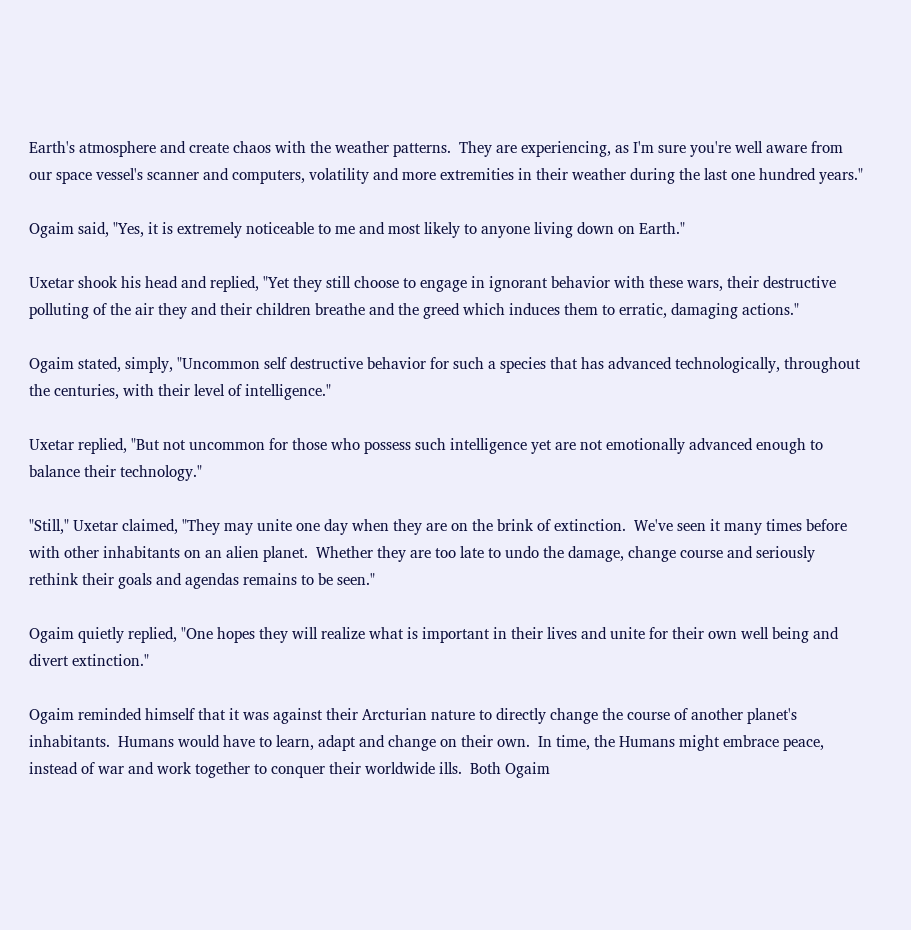Earth's atmosphere and create chaos with the weather patterns.  They are experiencing, as I'm sure you're well aware from our space vessel's scanner and computers, volatility and more extremities in their weather during the last one hundred years."

Ogaim said, "Yes, it is extremely noticeable to me and most likely to anyone living down on Earth."

Uxetar shook his head and replied, "Yet they still choose to engage in ignorant behavior with these wars, their destructive polluting of the air they and their children breathe and the greed which induces them to erratic, damaging actions."

Ogaim stated, simply, "Uncommon self destructive behavior for such a species that has advanced technologically, throughout the centuries, with their level of intelligence."

Uxetar replied, "But not uncommon for those who possess such intelligence yet are not emotionally advanced enough to balance their technology."

"Still," Uxetar claimed, "They may unite one day when they are on the brink of extinction.  We've seen it many times before with other inhabitants on an alien planet.  Whether they are too late to undo the damage, change course and seriously rethink their goals and agendas remains to be seen."

Ogaim quietly replied, "One hopes they will realize what is important in their lives and unite for their own well being and divert extinction."

Ogaim reminded himself that it was against their Arcturian nature to directly change the course of another planet's inhabitants.  Humans would have to learn, adapt and change on their own.  In time, the Humans might embrace peace, instead of war and work together to conquer their worldwide ills.  Both Ogaim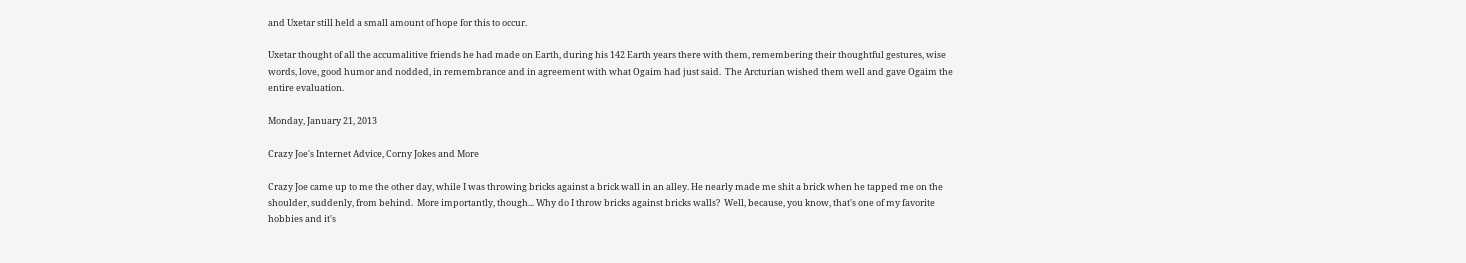and Uxetar still held a small amount of hope for this to occur.

Uxetar thought of all the accumalitive friends he had made on Earth, during his 142 Earth years there with them, remembering their thoughtful gestures, wise words, love, good humor and nodded, in remembrance and in agreement with what Ogaim had just said.  The Arcturian wished them well and gave Ogaim the entire evaluation.

Monday, January 21, 2013

Crazy Joe's Internet Advice, Corny Jokes and More

Crazy Joe came up to me the other day, while I was throwing bricks against a brick wall in an alley. He nearly made me shit a brick when he tapped me on the shoulder, suddenly, from behind.  More importantly, though... Why do I throw bricks against bricks walls?  Well, because, you know, that's one of my favorite hobbies and it's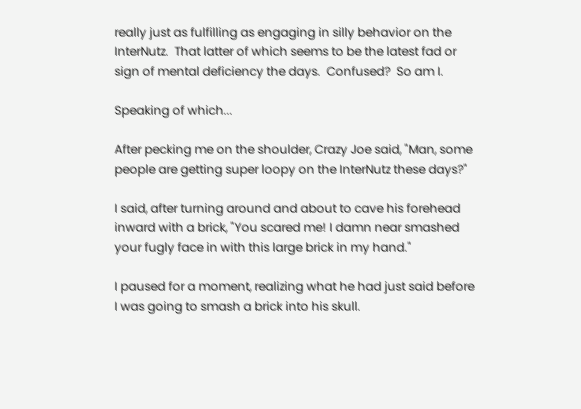really just as fulfilling as engaging in silly behavior on the InterNutz.  That latter of which seems to be the latest fad or sign of mental deficiency the days.  Confused?  So am I.

Speaking of which...

After pecking me on the shoulder, Crazy Joe said, "Man, some people are getting super loopy on the InterNutz these days?"

I said, after turning around and about to cave his forehead inward with a brick, "You scared me! I damn near smashed your fugly face in with this large brick in my hand."

I paused for a moment, realizing what he had just said before I was going to smash a brick into his skull.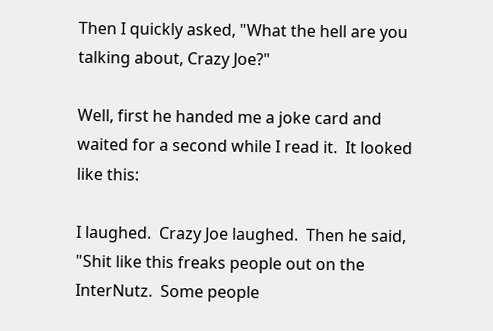Then I quickly asked, "What the hell are you talking about, Crazy Joe?"

Well, first he handed me a joke card and waited for a second while I read it.  It looked like this:

I laughed.  Crazy Joe laughed.  Then he said, "Shit like this freaks people out on the InterNutz.  Some people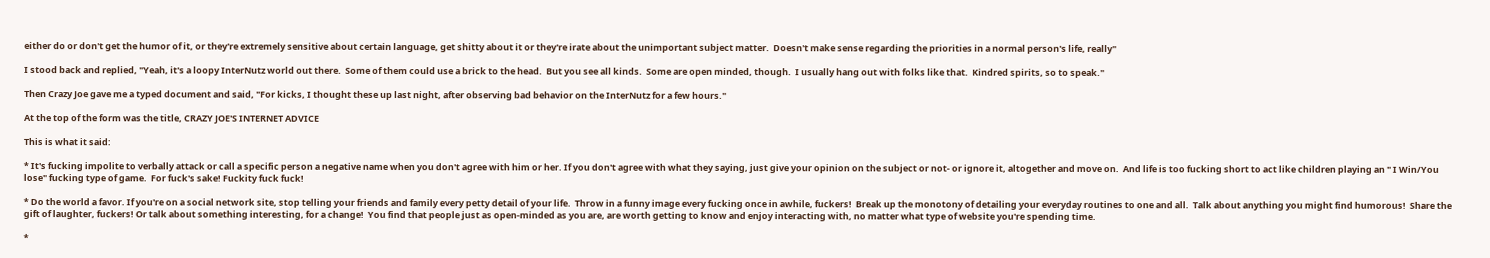either do or don't get the humor of it, or they're extremely sensitive about certain language, get shitty about it or they're irate about the unimportant subject matter.  Doesn't make sense regarding the priorities in a normal person's life, really"

I stood back and replied, "Yeah, it's a loopy InterNutz world out there.  Some of them could use a brick to the head.  But you see all kinds.  Some are open minded, though.  I usually hang out with folks like that.  Kindred spirits, so to speak."

Then Crazy Joe gave me a typed document and said, "For kicks, I thought these up last night, after observing bad behavior on the InterNutz for a few hours."

At the top of the form was the title, CRAZY JOE'S INTERNET ADVICE

This is what it said:

* It's fucking impolite to verbally attack or call a specific person a negative name when you don't agree with him or her. If you don't agree with what they saying, just give your opinion on the subject or not- or ignore it, altogether and move on.  And life is too fucking short to act like children playing an " I Win/You lose" fucking type of game.  For fuck's sake! Fuckity fuck fuck!

* Do the world a favor. If you're on a social network site, stop telling your friends and family every petty detail of your life.  Throw in a funny image every fucking once in awhile, fuckers!  Break up the monotony of detailing your everyday routines to one and all.  Talk about anything you might find humorous!  Share the gift of laughter, fuckers! Or talk about something interesting, for a change!  You find that people just as open-minded as you are, are worth getting to know and enjoy interacting with, no matter what type of website you're spending time.

*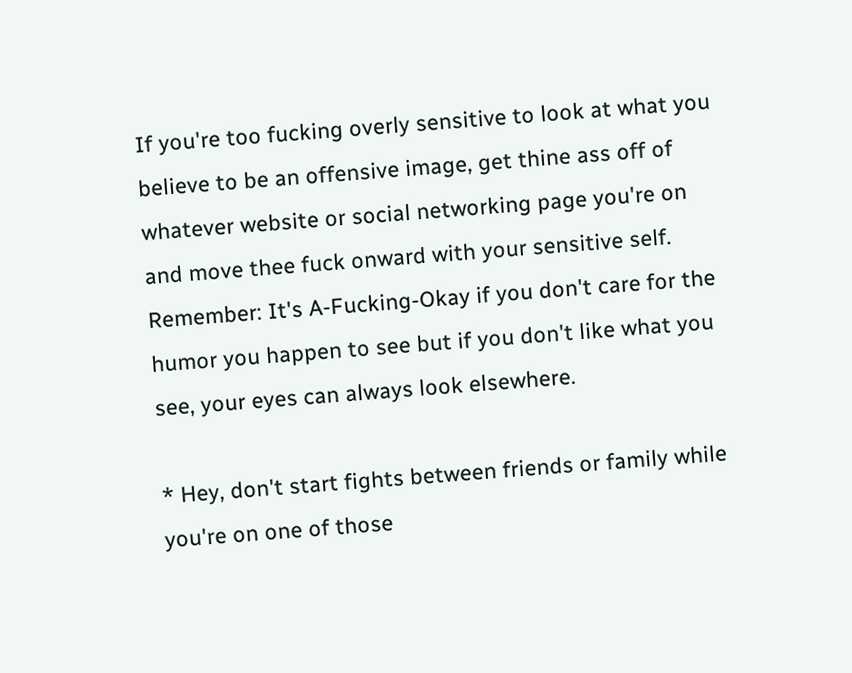If you're too fucking overly sensitive to look at what you believe to be an offensive image, get thine ass off of whatever website or social networking page you're on and move thee fuck onward with your sensitive self.  Remember: It's A-Fucking-Okay if you don't care for the humor you happen to see but if you don't like what you see, your eyes can always look elsewhere.

* Hey, don't start fights between friends or family while you're on one of those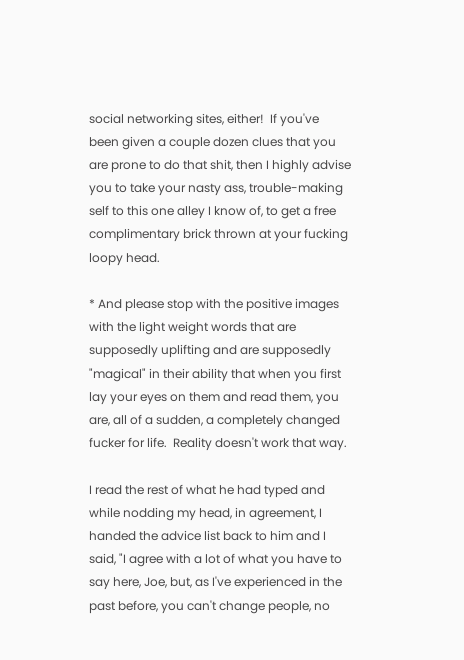social networking sites, either!  If you've been given a couple dozen clues that you are prone to do that shit, then I highly advise you to take your nasty ass, trouble-making self to this one alley I know of, to get a free complimentary brick thrown at your fucking loopy head.

* And please stop with the positive images with the light weight words that are supposedly uplifting and are supposedly "magical" in their ability that when you first lay your eyes on them and read them, you are, all of a sudden, a completely changed fucker for life.  Reality doesn't work that way.

I read the rest of what he had typed and while nodding my head, in agreement, I handed the advice list back to him and I said, "I agree with a lot of what you have to say here, Joe, but, as I've experienced in the past before, you can't change people, no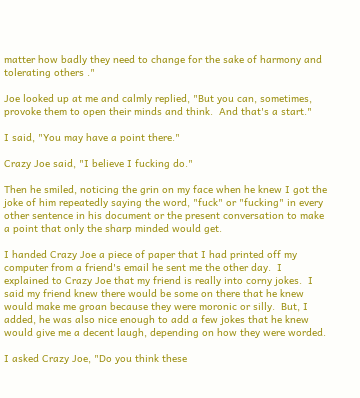matter how badly they need to change for the sake of harmony and tolerating others ."

Joe looked up at me and calmly replied, "But you can, sometimes, provoke them to open their minds and think.  And that's a start."

I said, "You may have a point there."

Crazy Joe said, "I believe I fucking do."

Then he smiled, noticing the grin on my face when he knew I got the joke of him repeatedly saying the word, "fuck" or "fucking" in every other sentence in his document or the present conversation to make a point that only the sharp minded would get.

I handed Crazy Joe a piece of paper that I had printed off my computer from a friend's email he sent me the other day.  I explained to Crazy Joe that my friend is really into corny jokes.  I said my friend knew there would be some on there that he knew would make me groan because they were moronic or silly.  But, I added, he was also nice enough to add a few jokes that he knew would give me a decent laugh, depending on how they were worded.

I asked Crazy Joe, "Do you think these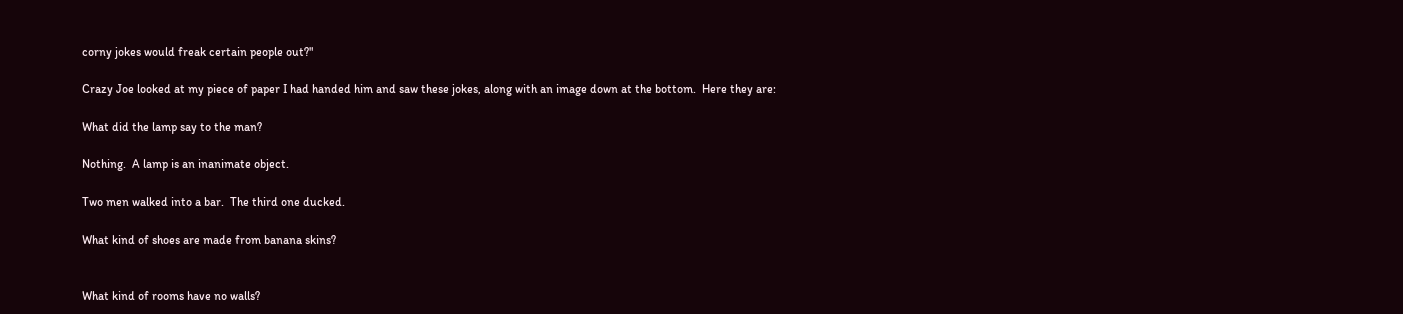corny jokes would freak certain people out?"

Crazy Joe looked at my piece of paper I had handed him and saw these jokes, along with an image down at the bottom.  Here they are:

What did the lamp say to the man?

Nothing.  A lamp is an inanimate object.

Two men walked into a bar.  The third one ducked.

What kind of shoes are made from banana skins?


What kind of rooms have no walls?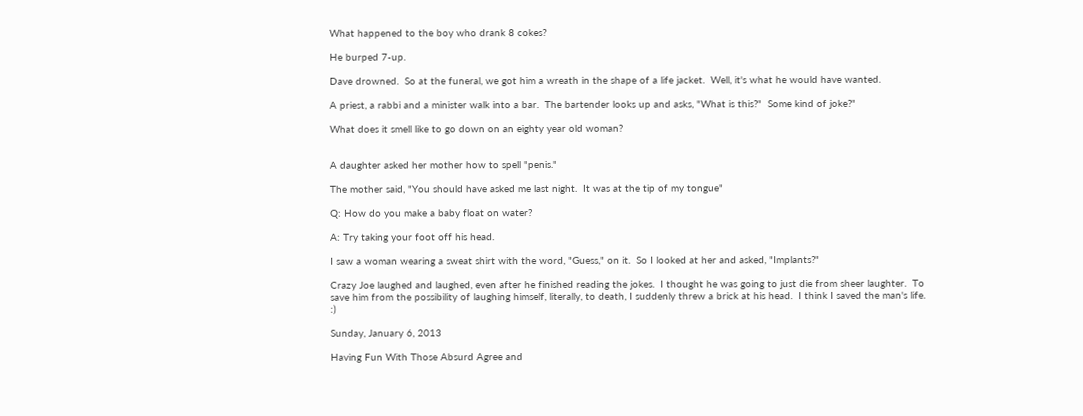What happened to the boy who drank 8 cokes?

He burped 7-up.

Dave drowned.  So at the funeral, we got him a wreath in the shape of a life jacket.  Well, it's what he would have wanted.

A priest, a rabbi and a minister walk into a bar.  The bartender looks up and asks, "What is this?"  Some kind of joke?"

What does it smell like to go down on an eighty year old woman?


A daughter asked her mother how to spell "penis."

The mother said, "You should have asked me last night.  It was at the tip of my tongue"

Q: How do you make a baby float on water?

A: Try taking your foot off his head.

I saw a woman wearing a sweat shirt with the word, "Guess," on it.  So I looked at her and asked, "Implants?"

Crazy Joe laughed and laughed, even after he finished reading the jokes.  I thought he was going to just die from sheer laughter.  To save him from the possibility of laughing himself, literally, to death, I suddenly threw a brick at his head.  I think I saved the man's life.  :)

Sunday, January 6, 2013

Having Fun With Those Absurd Agree and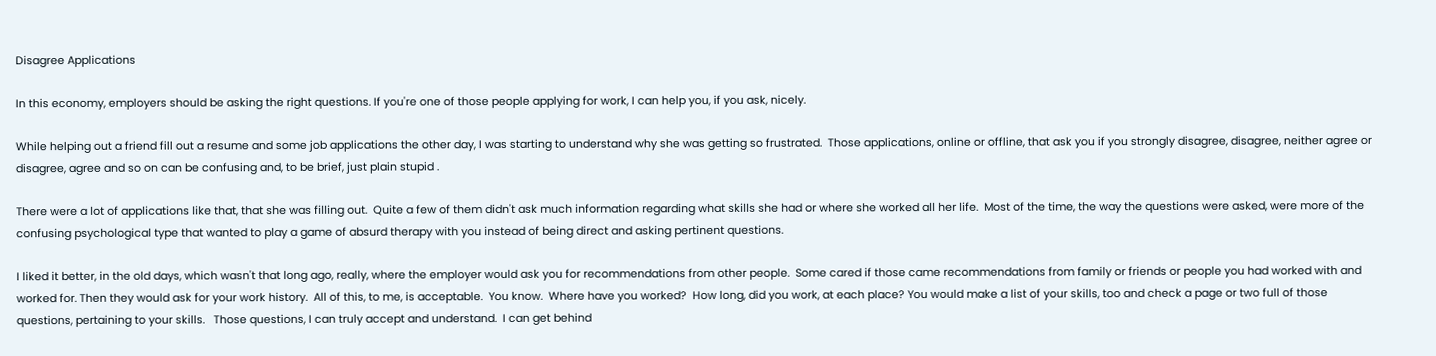Disagree Applications

In this economy, employers should be asking the right questions. If you're one of those people applying for work, I can help you, if you ask, nicely.

While helping out a friend fill out a resume and some job applications the other day, I was starting to understand why she was getting so frustrated.  Those applications, online or offline, that ask you if you strongly disagree, disagree, neither agree or disagree, agree and so on can be confusing and, to be brief, just plain stupid .

There were a lot of applications like that, that she was filling out.  Quite a few of them didn't ask much information regarding what skills she had or where she worked all her life.  Most of the time, the way the questions were asked, were more of the confusing psychological type that wanted to play a game of absurd therapy with you instead of being direct and asking pertinent questions.

I liked it better, in the old days, which wasn't that long ago, really, where the employer would ask you for recommendations from other people.  Some cared if those came recommendations from family or friends or people you had worked with and worked for. Then they would ask for your work history.  All of this, to me, is acceptable.  You know.  Where have you worked?  How long, did you work, at each place? You would make a list of your skills, too and check a page or two full of those questions, pertaining to your skills.   Those questions, I can truly accept and understand.  I can get behind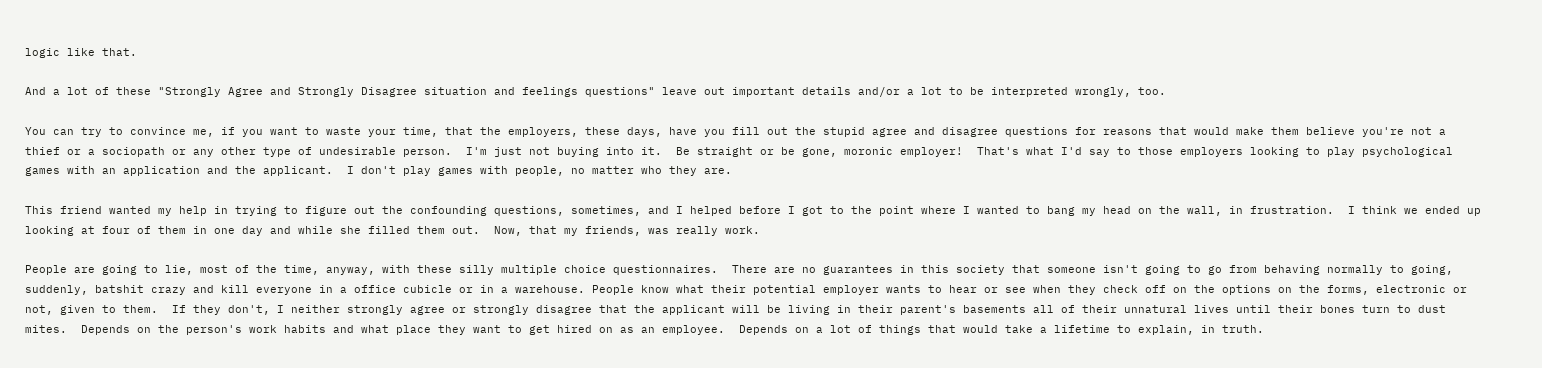logic like that.

And a lot of these "Strongly Agree and Strongly Disagree situation and feelings questions" leave out important details and/or a lot to be interpreted wrongly, too.

You can try to convince me, if you want to waste your time, that the employers, these days, have you fill out the stupid agree and disagree questions for reasons that would make them believe you're not a thief or a sociopath or any other type of undesirable person.  I'm just not buying into it.  Be straight or be gone, moronic employer!  That's what I'd say to those employers looking to play psychological games with an application and the applicant.  I don't play games with people, no matter who they are.

This friend wanted my help in trying to figure out the confounding questions, sometimes, and I helped before I got to the point where I wanted to bang my head on the wall, in frustration.  I think we ended up looking at four of them in one day and while she filled them out.  Now, that my friends, was really work.

People are going to lie, most of the time, anyway, with these silly multiple choice questionnaires.  There are no guarantees in this society that someone isn't going to go from behaving normally to going, suddenly, batshit crazy and kill everyone in a office cubicle or in a warehouse. People know what their potential employer wants to hear or see when they check off on the options on the forms, electronic or not, given to them.  If they don't, I neither strongly agree or strongly disagree that the applicant will be living in their parent's basements all of their unnatural lives until their bones turn to dust mites.  Depends on the person's work habits and what place they want to get hired on as an employee.  Depends on a lot of things that would take a lifetime to explain, in truth.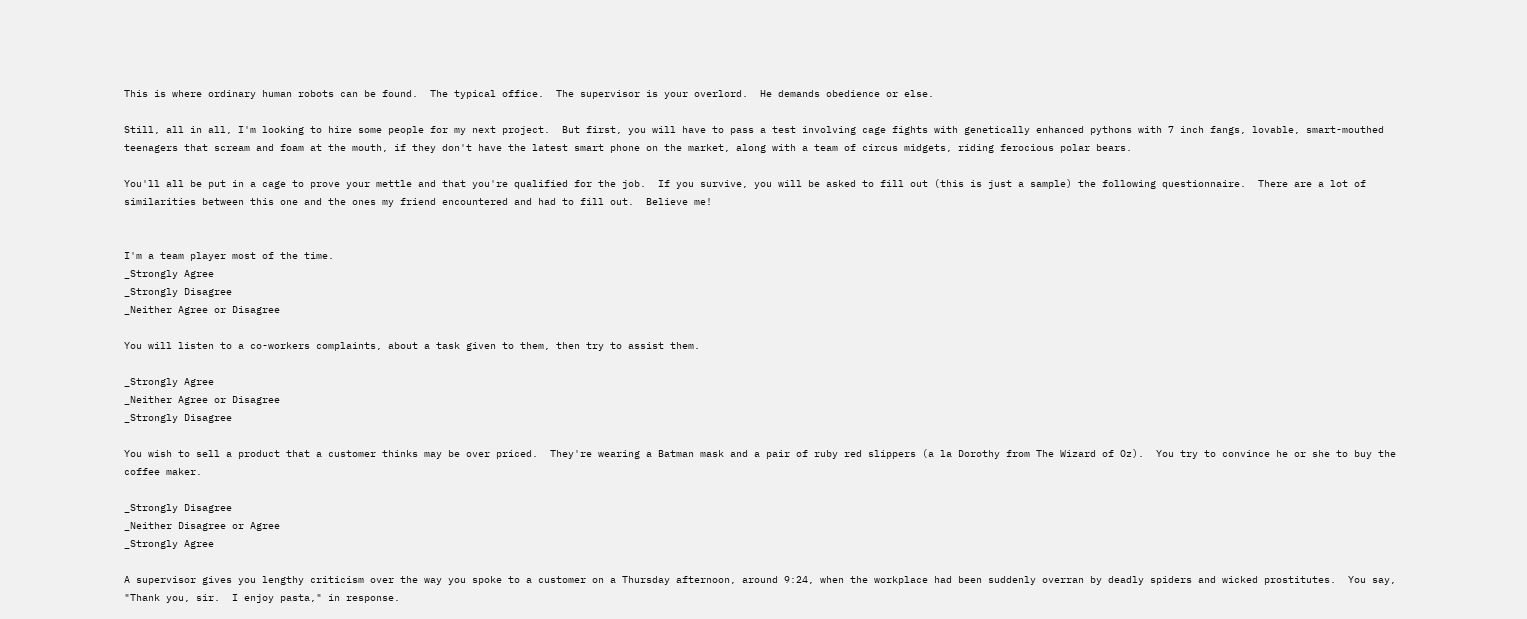This is where ordinary human robots can be found.  The typical office.  The supervisor is your overlord.  He demands obedience or else.

Still, all in all, I'm looking to hire some people for my next project.  But first, you will have to pass a test involving cage fights with genetically enhanced pythons with 7 inch fangs, lovable, smart-mouthed teenagers that scream and foam at the mouth, if they don't have the latest smart phone on the market, along with a team of circus midgets, riding ferocious polar bears.

You'll all be put in a cage to prove your mettle and that you're qualified for the job.  If you survive, you will be asked to fill out (this is just a sample) the following questionnaire.  There are a lot of similarities between this one and the ones my friend encountered and had to fill out.  Believe me!


I'm a team player most of the time.
_Strongly Agree
_Strongly Disagree
_Neither Agree or Disagree

You will listen to a co-workers complaints, about a task given to them, then try to assist them.

_Strongly Agree
_Neither Agree or Disagree
_Strongly Disagree

You wish to sell a product that a customer thinks may be over priced.  They're wearing a Batman mask and a pair of ruby red slippers (a la Dorothy from The Wizard of Oz).  You try to convince he or she to buy the coffee maker.

_Strongly Disagree
_Neither Disagree or Agree
_Strongly Agree

A supervisor gives you lengthy criticism over the way you spoke to a customer on a Thursday afternoon, around 9:24, when the workplace had been suddenly overran by deadly spiders and wicked prostitutes.  You say, "Thank you, sir.  I enjoy pasta," in response.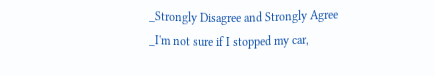_Strongly Disagree and Strongly Agree
_I'm not sure if I stopped my car,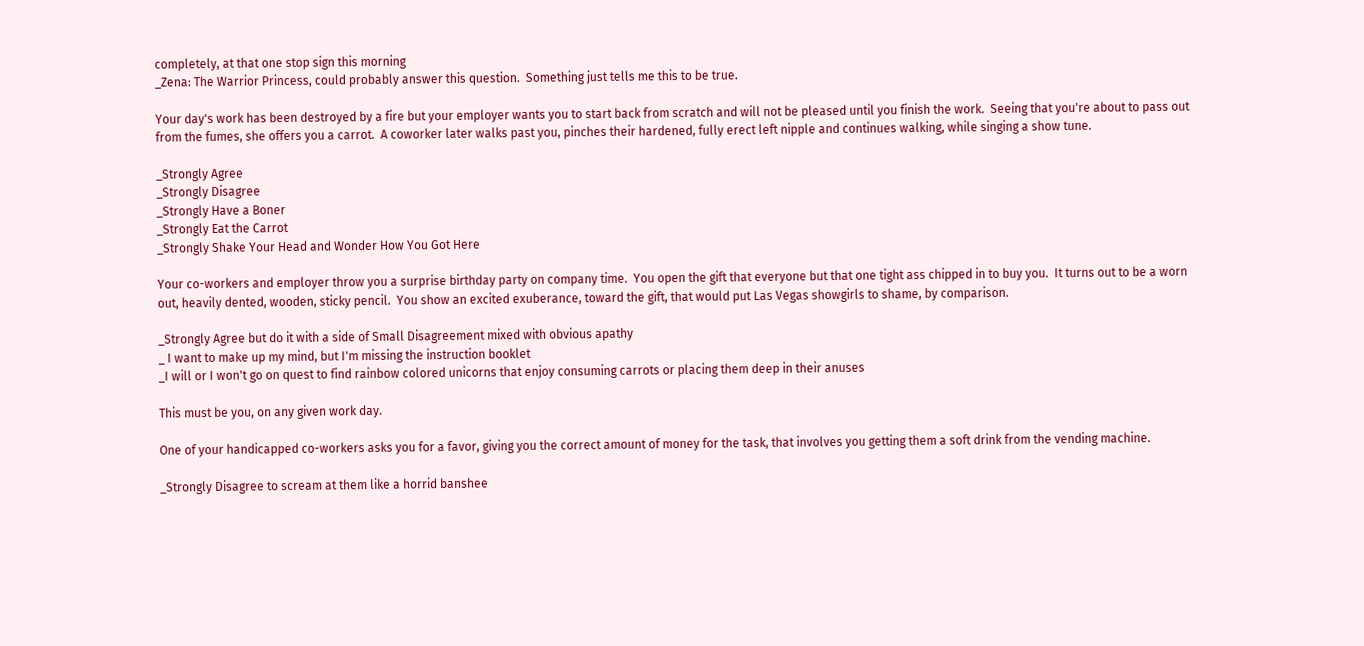completely, at that one stop sign this morning
_Zena: The Warrior Princess, could probably answer this question.  Something just tells me this to be true.

Your day's work has been destroyed by a fire but your employer wants you to start back from scratch and will not be pleased until you finish the work.  Seeing that you're about to pass out from the fumes, she offers you a carrot.  A coworker later walks past you, pinches their hardened, fully erect left nipple and continues walking, while singing a show tune.

_Strongly Agree
_Strongly Disagree
_Strongly Have a Boner
_Strongly Eat the Carrot
_Strongly Shake Your Head and Wonder How You Got Here

Your co-workers and employer throw you a surprise birthday party on company time.  You open the gift that everyone but that one tight ass chipped in to buy you.  It turns out to be a worn out, heavily dented, wooden, sticky pencil.  You show an excited exuberance, toward the gift, that would put Las Vegas showgirls to shame, by comparison.

_Strongly Agree but do it with a side of Small Disagreement mixed with obvious apathy
_ I want to make up my mind, but I'm missing the instruction booklet
_I will or I won't go on quest to find rainbow colored unicorns that enjoy consuming carrots or placing them deep in their anuses

This must be you, on any given work day.

One of your handicapped co-workers asks you for a favor, giving you the correct amount of money for the task, that involves you getting them a soft drink from the vending machine.

_Strongly Disagree to scream at them like a horrid banshee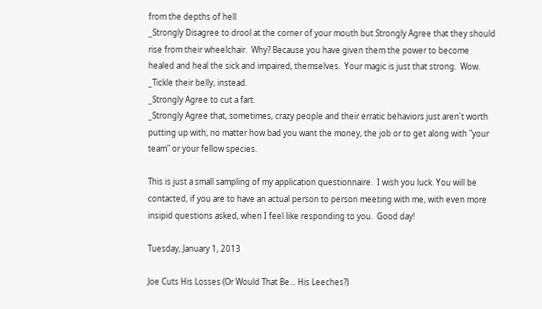from the depths of hell
_Strongly Disagree to drool at the corner of your mouth but Strongly Agree that they should rise from their wheelchair.  Why? Because you have given them the power to become healed and heal the sick and impaired, themselves.  Your magic is just that strong.  Wow.
_Tickle their belly, instead.
_Strongly Agree to cut a fart.
_Strongly Agree that, sometimes, crazy people and their erratic behaviors just aren't worth putting up with, no matter how bad you want the money, the job or to get along with "your team" or your fellow species.

This is just a small sampling of my application questionnaire.  I wish you luck. You will be contacted, if you are to have an actual person to person meeting with me, with even more insipid questions asked, when I feel like responding to you.  Good day!

Tuesday, January 1, 2013

Joe Cuts His Losses (Or Would That Be... His Leeches?)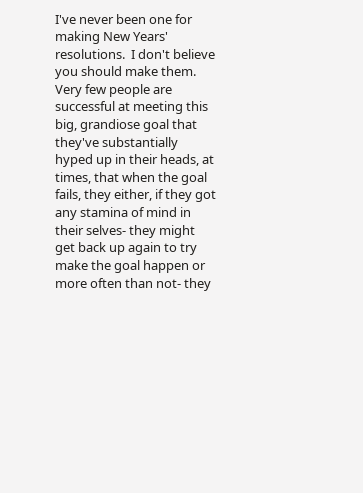I've never been one for making New Years' resolutions.  I don't believe you should make them.  Very few people are successful at meeting this big, grandiose goal that they've substantially hyped up in their heads, at times, that when the goal fails, they either, if they got any stamina of mind in their selves- they might get back up again to try make the goal happen or more often than not- they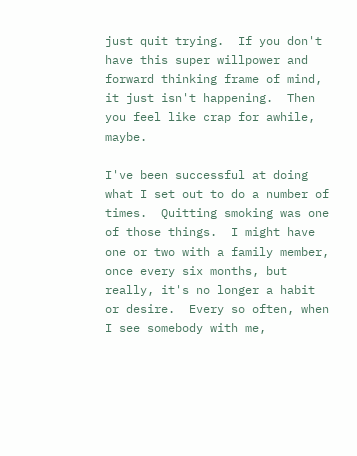just quit trying.  If you don't have this super willpower and forward thinking frame of mind, it just isn't happening.  Then you feel like crap for awhile, maybe.

I've been successful at doing what I set out to do a number of times.  Quitting smoking was one of those things.  I might have one or two with a family member, once every six months, but really, it's no longer a habit or desire.  Every so often, when I see somebody with me,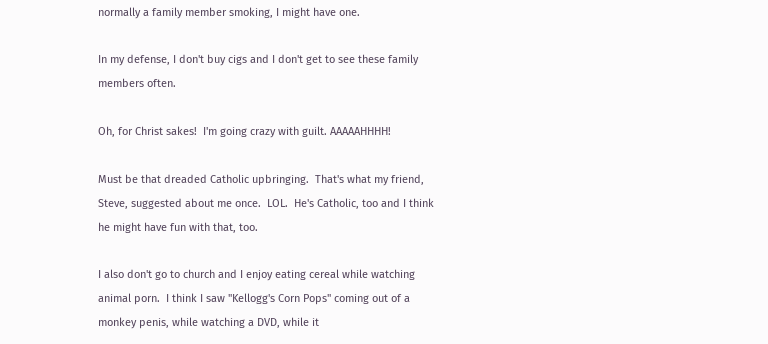normally a family member smoking, I might have one.

In my defense, I don't buy cigs and I don't get to see these family members often.

Oh, for Christ sakes!  I'm going crazy with guilt. AAAAAHHHH!

Must be that dreaded Catholic upbringing.  That's what my friend, Steve, suggested about me once.  LOL.  He's Catholic, too and I think he might have fun with that, too.

I also don't go to church and I enjoy eating cereal while watching animal porn.  I think I saw "Kellogg's Corn Pops" coming out of a monkey penis, while watching a DVD, while it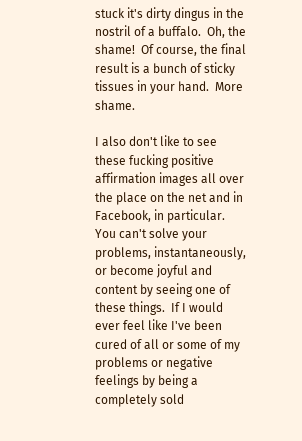stuck it's dirty dingus in the nostril of a buffalo.  Oh, the shame!  Of course, the final result is a bunch of sticky tissues in your hand.  More shame.

I also don't like to see these fucking positive affirmation images all over the place on the net and in Facebook, in particular.  You can't solve your problems, instantaneously, or become joyful and content by seeing one of these things.  If I would ever feel like I've been cured of all or some of my problems or negative feelings by being a completely sold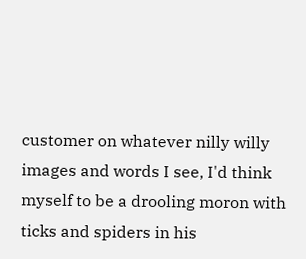customer on whatever nilly willy images and words I see, I'd think myself to be a drooling moron with ticks and spiders in his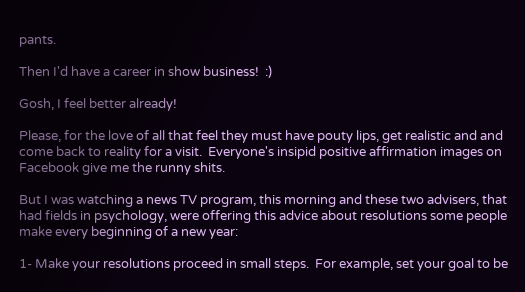pants.

Then I'd have a career in show business!  :)

Gosh, I feel better already!

Please, for the love of all that feel they must have pouty lips, get realistic and and come back to reality for a visit.  Everyone's insipid positive affirmation images on Facebook give me the runny shits.

But I was watching a news TV program, this morning and these two advisers, that had fields in psychology, were offering this advice about resolutions some people make every beginning of a new year:

1- Make your resolutions proceed in small steps.  For example, set your goal to be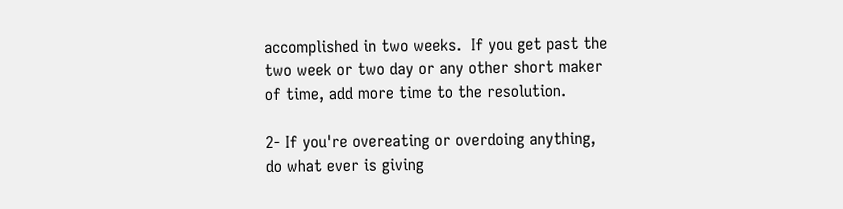accomplished in two weeks.  If you get past the two week or two day or any other short maker of time, add more time to the resolution.

2- If you're overeating or overdoing anything, do what ever is giving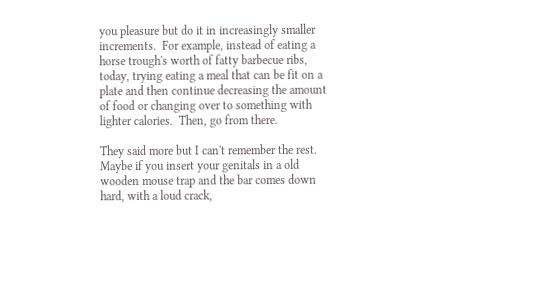you pleasure but do it in increasingly smaller increments.  For example, instead of eating a horse trough's worth of fatty barbecue ribs, today, trying eating a meal that can be fit on a plate and then continue decreasing the amount of food or changing over to something with lighter calories.  Then, go from there.

They said more but I can't remember the rest.  Maybe if you insert your genitals in a old wooden mouse trap and the bar comes down hard, with a loud crack,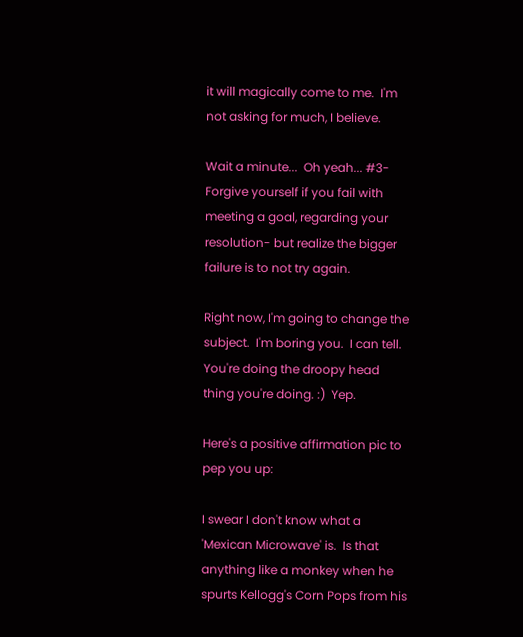it will magically come to me.  I'm not asking for much, I believe.

Wait a minute...  Oh yeah... #3-  Forgive yourself if you fail with meeting a goal, regarding your resolution- but realize the bigger failure is to not try again.

Right now, I'm going to change the subject.  I'm boring you.  I can tell.  You're doing the droopy head thing you're doing. :)  Yep.

Here's a positive affirmation pic to pep you up:

I swear I don't know what a 'Mexican Microwave' is.  Is that anything like a monkey when he spurts Kellogg's Corn Pops from his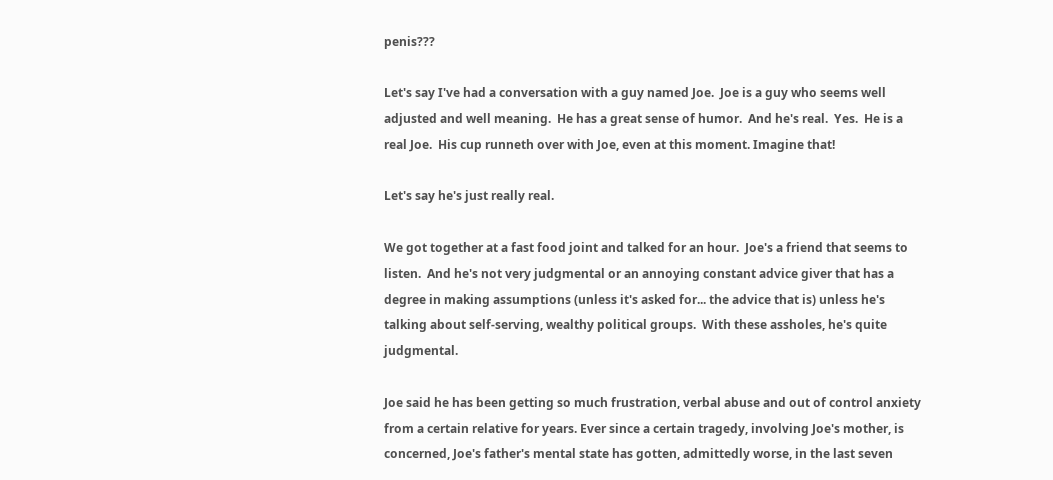penis???

Let's say I've had a conversation with a guy named Joe.  Joe is a guy who seems well adjusted and well meaning.  He has a great sense of humor.  And he's real.  Yes.  He is a real Joe.  His cup runneth over with Joe, even at this moment. Imagine that!

Let's say he's just really real.

We got together at a fast food joint and talked for an hour.  Joe's a friend that seems to listen.  And he's not very judgmental or an annoying constant advice giver that has a degree in making assumptions (unless it's asked for... the advice that is) unless he's talking about self-serving, wealthy political groups.  With these assholes, he's quite judgmental.

Joe said he has been getting so much frustration, verbal abuse and out of control anxiety from a certain relative for years. Ever since a certain tragedy, involving Joe's mother, is concerned, Joe's father's mental state has gotten, admittedly worse, in the last seven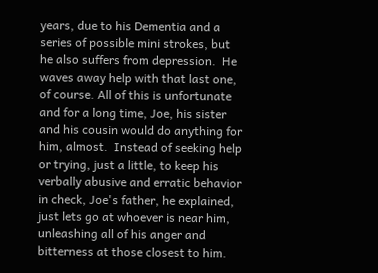years, due to his Dementia and a series of possible mini strokes, but he also suffers from depression.  He waves away help with that last one, of course. All of this is unfortunate and for a long time, Joe, his sister and his cousin would do anything for him, almost.  Instead of seeking help or trying, just a little, to keep his verbally abusive and erratic behavior in check, Joe's father, he explained, just lets go at whoever is near him, unleashing all of his anger and bitterness at those closest to him.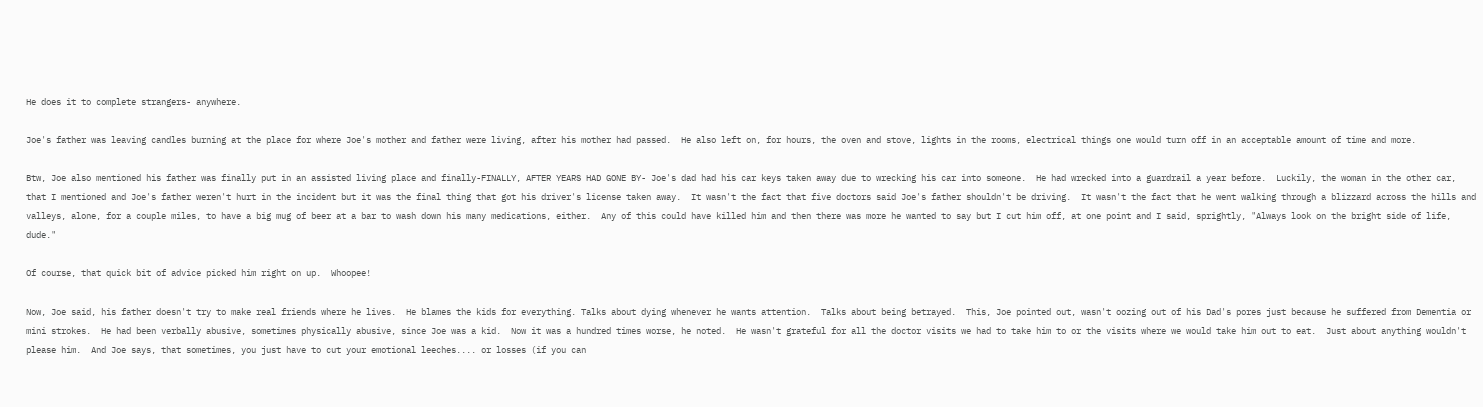He does it to complete strangers- anywhere.

Joe's father was leaving candles burning at the place for where Joe's mother and father were living, after his mother had passed.  He also left on, for hours, the oven and stove, lights in the rooms, electrical things one would turn off in an acceptable amount of time and more.

Btw, Joe also mentioned his father was finally put in an assisted living place and finally-FINALLY, AFTER YEARS HAD GONE BY- Joe's dad had his car keys taken away due to wrecking his car into someone.  He had wrecked into a guardrail a year before.  Luckily, the woman in the other car, that I mentioned and Joe's father weren't hurt in the incident but it was the final thing that got his driver's license taken away.  It wasn't the fact that five doctors said Joe's father shouldn't be driving.  It wasn't the fact that he went walking through a blizzard across the hills and valleys, alone, for a couple miles, to have a big mug of beer at a bar to wash down his many medications, either.  Any of this could have killed him and then there was more he wanted to say but I cut him off, at one point and I said, sprightly, "Always look on the bright side of life, dude."

Of course, that quick bit of advice picked him right on up.  Whoopee!

Now, Joe said, his father doesn't try to make real friends where he lives.  He blames the kids for everything. Talks about dying whenever he wants attention.  Talks about being betrayed.  This, Joe pointed out, wasn't oozing out of his Dad's pores just because he suffered from Dementia or mini strokes.  He had been verbally abusive, sometimes physically abusive, since Joe was a kid.  Now it was a hundred times worse, he noted.  He wasn't grateful for all the doctor visits we had to take him to or the visits where we would take him out to eat.  Just about anything wouldn't please him.  And Joe says, that sometimes, you just have to cut your emotional leeches.... or losses (if you can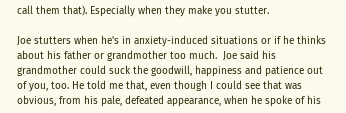call them that). Especially when they make you stutter.

Joe stutters when he's in anxiety-induced situations or if he thinks about his father or grandmother too much.  Joe said his grandmother could suck the goodwill, happiness and patience out of you, too. He told me that, even though I could see that was obvious, from his pale, defeated appearance, when he spoke of his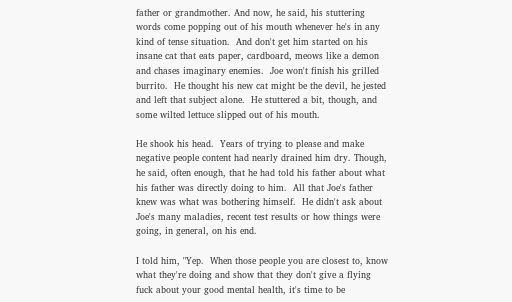father or grandmother. And now, he said, his stuttering words come popping out of his mouth whenever he's in any kind of tense situation.  And don't get him started on his insane cat that eats paper, cardboard, meows like a demon and chases imaginary enemies.  Joe won't finish his grilled burrito.  He thought his new cat might be the devil, he jested and left that subject alone.  He stuttered a bit, though, and some wilted lettuce slipped out of his mouth.

He shook his head.  Years of trying to please and make negative people content had nearly drained him dry. Though, he said, often enough, that he had told his father about what his father was directly doing to him.  All that Joe's father knew was what was bothering himself.  He didn't ask about Joe's many maladies, recent test results or how things were going, in general, on his end.

I told him, "Yep.  When those people you are closest to, know what they're doing and show that they don't give a flying fuck about your good mental health, it's time to be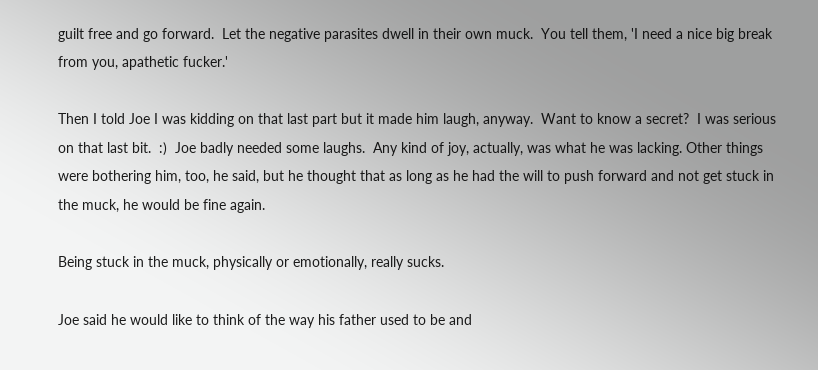guilt free and go forward.  Let the negative parasites dwell in their own muck.  You tell them, 'I need a nice big break from you, apathetic fucker.'

Then I told Joe I was kidding on that last part but it made him laugh, anyway.  Want to know a secret?  I was serious on that last bit.  :)  Joe badly needed some laughs.  Any kind of joy, actually, was what he was lacking. Other things were bothering him, too, he said, but he thought that as long as he had the will to push forward and not get stuck in the muck, he would be fine again.

Being stuck in the muck, physically or emotionally, really sucks.

Joe said he would like to think of the way his father used to be and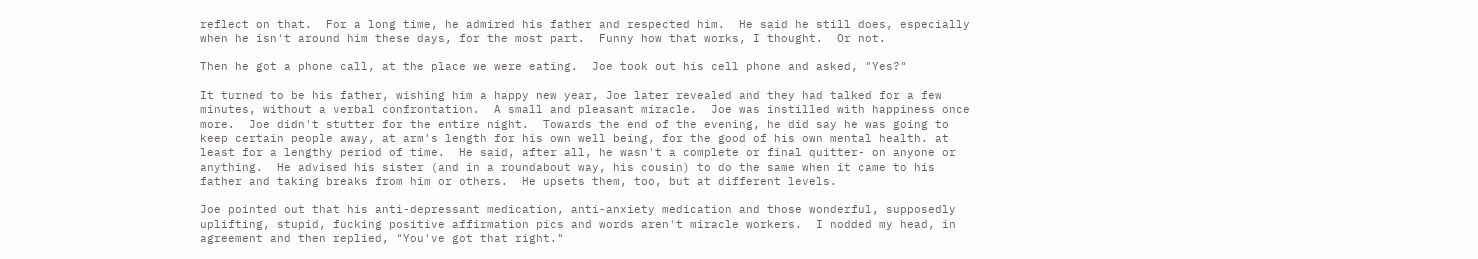reflect on that.  For a long time, he admired his father and respected him.  He said he still does, especially when he isn't around him these days, for the most part.  Funny how that works, I thought.  Or not.

Then he got a phone call, at the place we were eating.  Joe took out his cell phone and asked, "Yes?"

It turned to be his father, wishing him a happy new year, Joe later revealed and they had talked for a few minutes, without a verbal confrontation.  A small and pleasant miracle.  Joe was instilled with happiness once more.  Joe didn't stutter for the entire night.  Towards the end of the evening, he did say he was going to keep certain people away, at arm's length for his own well being, for the good of his own mental health. at least for a lengthy period of time.  He said, after all, he wasn't a complete or final quitter- on anyone or anything.  He advised his sister (and in a roundabout way, his cousin) to do the same when it came to his father and taking breaks from him or others.  He upsets them, too, but at different levels.

Joe pointed out that his anti-depressant medication, anti-anxiety medication and those wonderful, supposedly uplifting, stupid, fucking positive affirmation pics and words aren't miracle workers.  I nodded my head, in agreement and then replied, "You've got that right."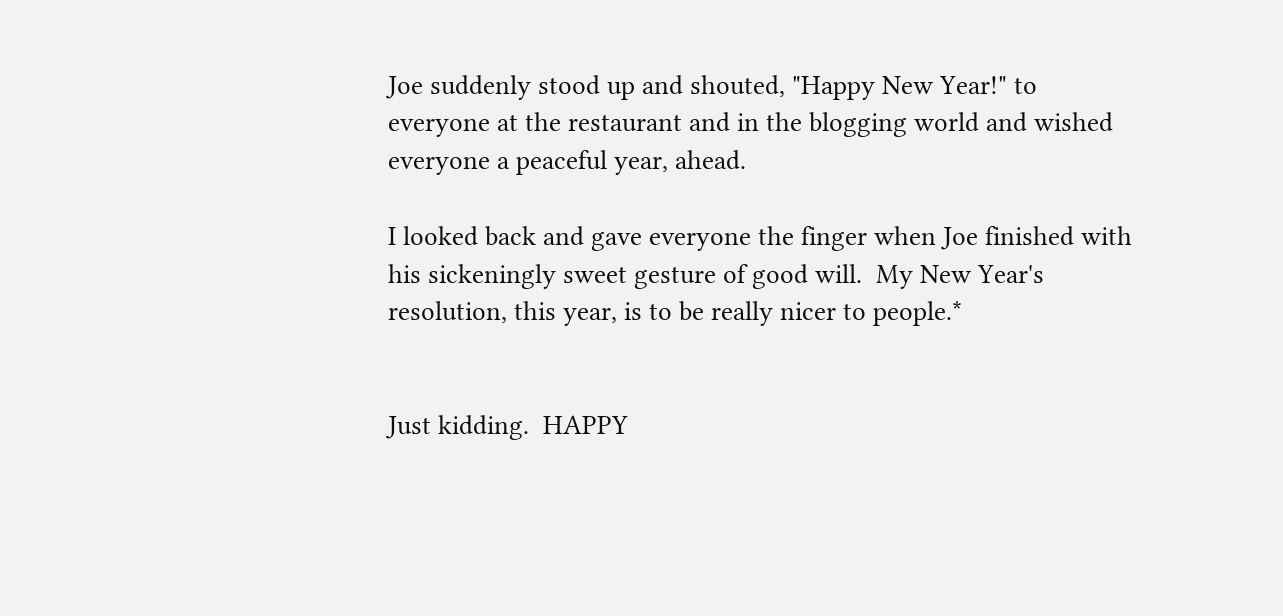Joe suddenly stood up and shouted, "Happy New Year!" to everyone at the restaurant and in the blogging world and wished everyone a peaceful year, ahead.

I looked back and gave everyone the finger when Joe finished with his sickeningly sweet gesture of good will.  My New Year's resolution, this year, is to be really nicer to people.*


Just kidding.  HAPPY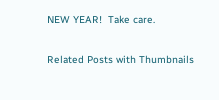NEW YEAR!  Take care.

Related Posts with Thumbnails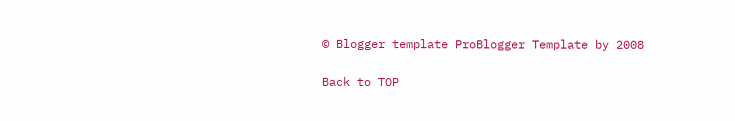© Blogger template ProBlogger Template by 2008

Back to TOP